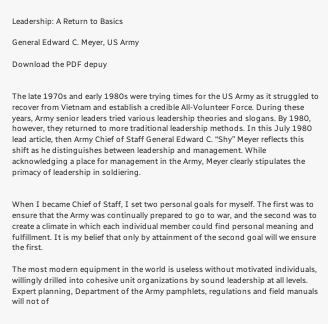Leadership: A Return to Basics

General Edward C. Meyer, US Army

Download the PDF depuy


The late 1970s and early 1980s were trying times for the US Army as it struggled to recover from Vietnam and establish a credible All-Volunteer Force. During these years, Army senior leaders tried various leadership theories and slogans. By 1980, however, they returned to more traditional leadership methods. In this July 1980 lead article, then Army Chief of Staff General Edward C. “Shy” Meyer reflects this shift as he distinguishes between leadership and management. While acknowledging a place for management in the Army, Meyer clearly stipulates the primacy of leadership in soldiering.


When I became Chief of Staff, I set two personal goals for myself. The first was to ensure that the Army was continually prepared to go to war, and the second was to create a climate in which each individual member could find personal meaning and fulfillment. It is my belief that only by attainment of the second goal will we ensure the first.

The most modern equipment in the world is useless without motivated individuals, willingly drilled into cohesive unit organizations by sound leadership at all levels. Expert planning, Department of the Army pamphlets, regulations and field manuals will not of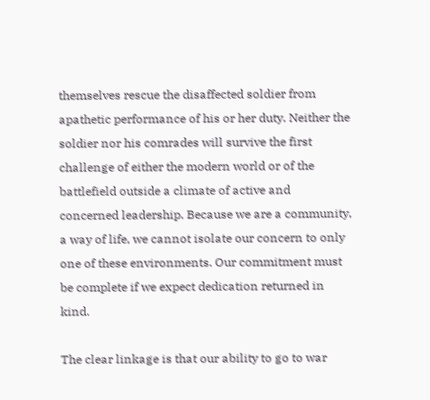themselves rescue the disaffected soldier from apathetic performance of his or her duty. Neither the soldier nor his comrades will survive the first challenge of either the modern world or of the battlefield outside a climate of active and concerned leadership. Because we are a community, a way of life, we cannot isolate our concern to only one of these environments. Our commitment must be complete if we expect dedication returned in kind.

The clear linkage is that our ability to go to war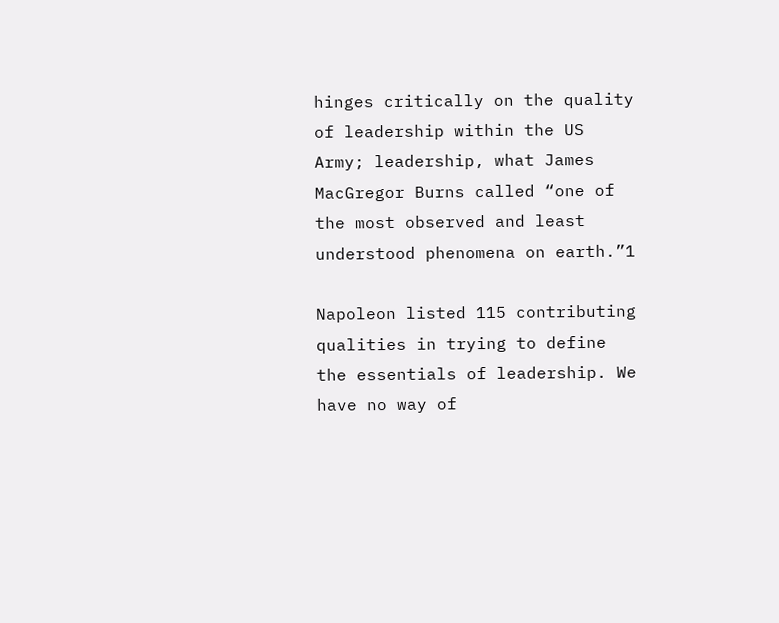hinges critically on the quality of leadership within the US Army; leadership, what James MacGregor Burns called “one of the most observed and least understood phenomena on earth.”1

Napoleon listed 115 contributing qualities in trying to define the essentials of leadership. We have no way of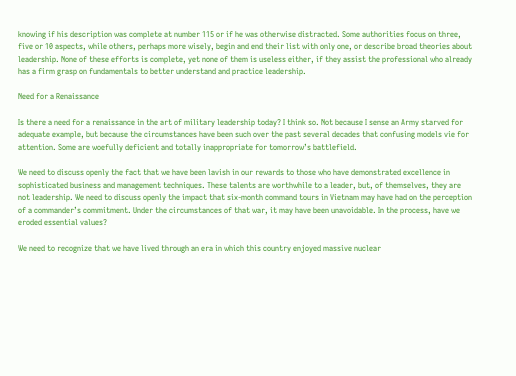knowing if his description was complete at number 115 or if he was otherwise distracted. Some authorities focus on three, five or 10 aspects, while others, perhaps more wisely, begin and end their list with only one, or describe broad theories about leadership. None of these efforts is complete, yet none of them is useless either, if they assist the professional who already has a firm grasp on fundamentals to better understand and practice leadership.

Need for a Renaissance

Is there a need for a renaissance in the art of military leadership today? I think so. Not because I sense an Army starved for adequate example, but because the circumstances have been such over the past several decades that confusing models vie for attention. Some are woefully deficient and totally inappropriate for tomorrow’s battlefield.

We need to discuss openly the fact that we have been lavish in our rewards to those who have demonstrated excellence in sophisticated business and management techniques. These talents are worthwhile to a leader, but, of themselves, they are not leadership. We need to discuss openly the impact that six-month command tours in Vietnam may have had on the perception of a commander’s commitment. Under the circumstances of that war, it may have been unavoidable. In the process, have we eroded essential values?

We need to recognize that we have lived through an era in which this country enjoyed massive nuclear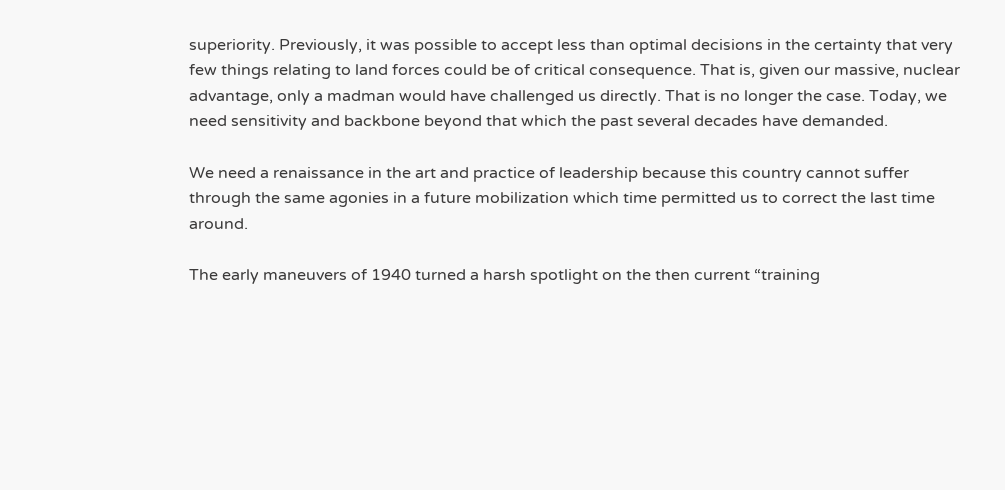superiority. Previously, it was possible to accept less than optimal decisions in the certainty that very few things relating to land forces could be of critical consequence. That is, given our massive, nuclear advantage, only a madman would have challenged us directly. That is no longer the case. Today, we need sensitivity and backbone beyond that which the past several decades have demanded.

We need a renaissance in the art and practice of leadership because this country cannot suffer through the same agonies in a future mobilization which time permitted us to correct the last time around.

The early maneuvers of 1940 turned a harsh spotlight on the then current “training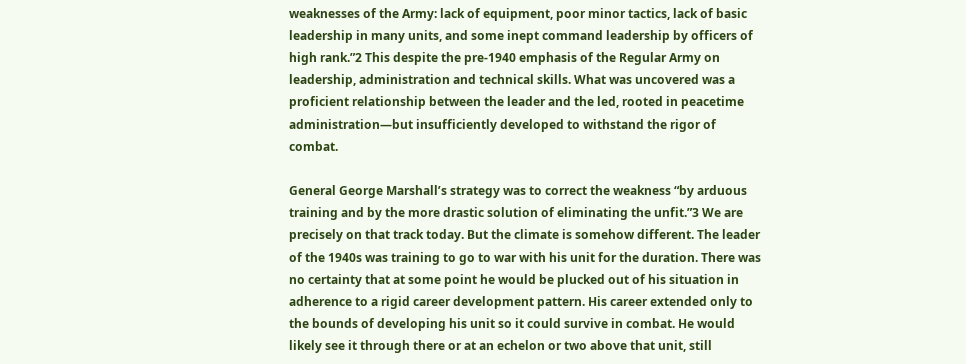weaknesses of the Army: lack of equipment, poor minor tactics, lack of basic leadership in many units, and some inept command leadership by officers of high rank.”2 This despite the pre-1940 emphasis of the Regular Army on leadership, administration and technical skills. What was uncovered was a proficient relationship between the leader and the led, rooted in peacetime administration—but insufficiently developed to withstand the rigor of combat.

General George Marshall’s strategy was to correct the weakness “by arduous training and by the more drastic solution of eliminating the unfit.”3 We are precisely on that track today. But the climate is somehow different. The leader of the 1940s was training to go to war with his unit for the duration. There was no certainty that at some point he would be plucked out of his situation in adherence to a rigid career development pattern. His career extended only to the bounds of developing his unit so it could survive in combat. He would likely see it through there or at an echelon or two above that unit, still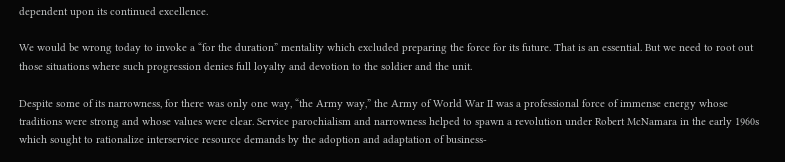dependent upon its continued excellence.

We would be wrong today to invoke a “for the duration” mentality which excluded preparing the force for its future. That is an essential. But we need to root out those situations where such progression denies full loyalty and devotion to the soldier and the unit.

Despite some of its narrowness, for there was only one way, “the Army way,” the Army of World War II was a professional force of immense energy whose traditions were strong and whose values were clear. Service parochialism and narrowness helped to spawn a revolution under Robert McNamara in the early 1960s which sought to rationalize interservice resource demands by the adoption and adaptation of business-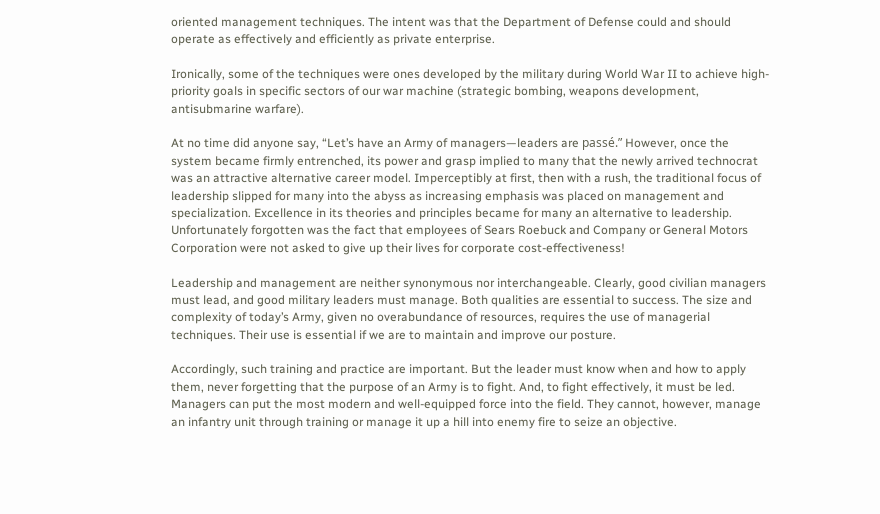oriented management techniques. The intent was that the Department of Defense could and should operate as effectively and efficiently as private enterprise.

Ironically, some of the techniques were ones developed by the military during World War II to achieve high-priority goals in specific sectors of our war machine (strategic bombing, weapons development, antisubmarine warfare).

At no time did anyone say, “Let’s have an Army of managers—leaders are passé.” However, once the system became firmly entrenched, its power and grasp implied to many that the newly arrived technocrat was an attractive alternative career model. Imperceptibly at first, then with a rush, the traditional focus of leadership slipped for many into the abyss as increasing emphasis was placed on management and specialization. Excellence in its theories and principles became for many an alternative to leadership. Unfortunately forgotten was the fact that employees of Sears Roebuck and Company or General Motors Corporation were not asked to give up their lives for corporate cost-effectiveness!

Leadership and management are neither synonymous nor interchangeable. Clearly, good civilian managers must lead, and good military leaders must manage. Both qualities are essential to success. The size and complexity of today’s Army, given no overabundance of resources, requires the use of managerial techniques. Their use is essential if we are to maintain and improve our posture.

Accordingly, such training and practice are important. But the leader must know when and how to apply them, never forgetting that the purpose of an Army is to fight. And, to fight effectively, it must be led. Managers can put the most modern and well-equipped force into the field. They cannot, however, manage an infantry unit through training or manage it up a hill into enemy fire to seize an objective.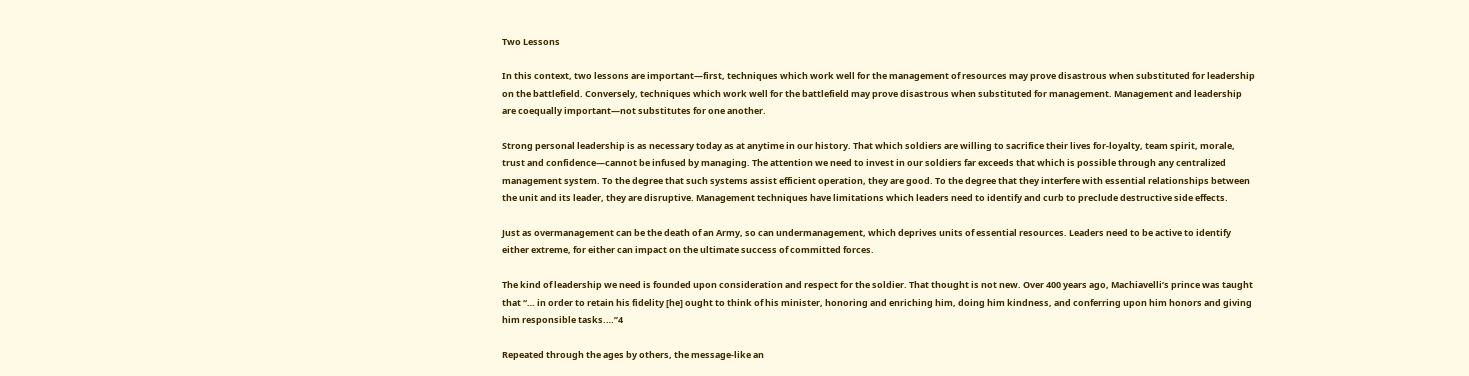Two Lessons

In this context, two lessons are important—first, techniques which work well for the management of resources may prove disastrous when substituted for leadership on the battlefield. Conversely, techniques which work well for the battlefield may prove disastrous when substituted for management. Management and leadership are coequally important—not substitutes for one another.

Strong personal leadership is as necessary today as at anytime in our history. That which soldiers are willing to sacrifice their lives for-loyalty, team spirit, morale, trust and confidence—cannot be infused by managing. The attention we need to invest in our soldiers far exceeds that which is possible through any centralized management system. To the degree that such systems assist efficient operation, they are good. To the degree that they interfere with essential relationships between the unit and its leader, they are disruptive. Management techniques have limitations which leaders need to identify and curb to preclude destructive side effects.

Just as overmanagement can be the death of an Army, so can undermanagement, which deprives units of essential resources. Leaders need to be active to identify either extreme, for either can impact on the ultimate success of committed forces.

The kind of leadership we need is founded upon consideration and respect for the soldier. That thought is not new. Over 400 years ago, Machiavelli’s prince was taught that “… in order to retain his fidelity [he] ought to think of his minister, honoring and enriching him, doing him kindness, and conferring upon him honors and giving him responsible tasks.…”4

Repeated through the ages by others, the message-like an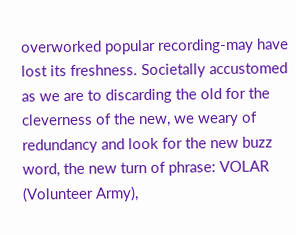overworked popular recording-may have lost its freshness. Societally accustomed as we are to discarding the old for the cleverness of the new, we weary of redundancy and look for the new buzz word, the new turn of phrase: VOLAR (Volunteer Army),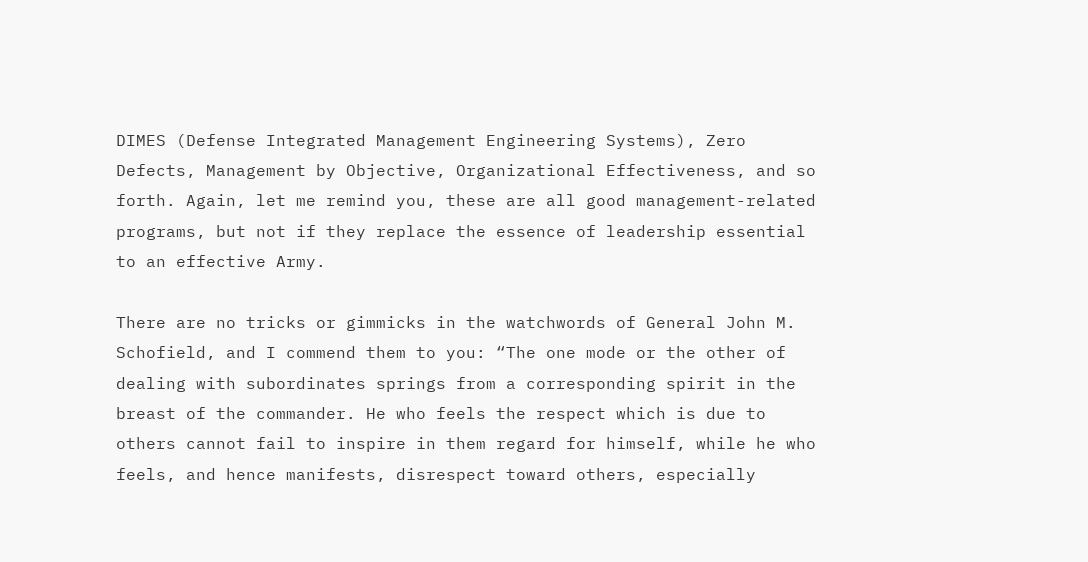DIMES (Defense Integrated Management Engineering Systems), Zero Defects, Management by Objective, Organizational Effectiveness, and so forth. Again, let me remind you, these are all good management-related programs, but not if they replace the essence of leadership essential to an effective Army.

There are no tricks or gimmicks in the watchwords of General John M. Schofield, and I commend them to you: “The one mode or the other of dealing with subordinates springs from a corresponding spirit in the breast of the commander. He who feels the respect which is due to others cannot fail to inspire in them regard for himself, while he who feels, and hence manifests, disrespect toward others, especially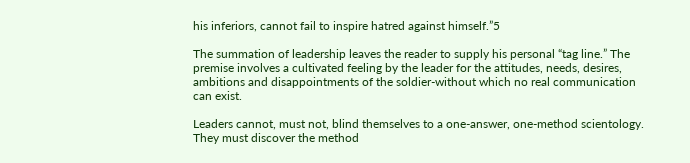his inferiors, cannot fail to inspire hatred against himself.”5

The summation of leadership leaves the reader to supply his personal “tag line.” The premise involves a cultivated feeling by the leader for the attitudes, needs, desires, ambitions and disappointments of the soldier-without which no real communication can exist.

Leaders cannot, must not, blind themselves to a one-answer, one-method scientology. They must discover the method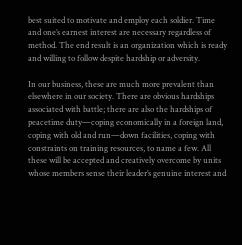best suited to motivate and employ each soldier. Time and one’s earnest interest are necessary regardless of method. The end result is an organization which is ready and willing to follow despite hardship or adversity.

In our business, these are much more prevalent than elsewhere in our society. There are obvious hardships associated with battle; there are also the hardships of peacetime duty—coping economically in a foreign land, coping with old and run—down facilities, coping with constraints on training resources, to name a few. All these will be accepted and creatively overcome by units whose members sense their leader’s genuine interest and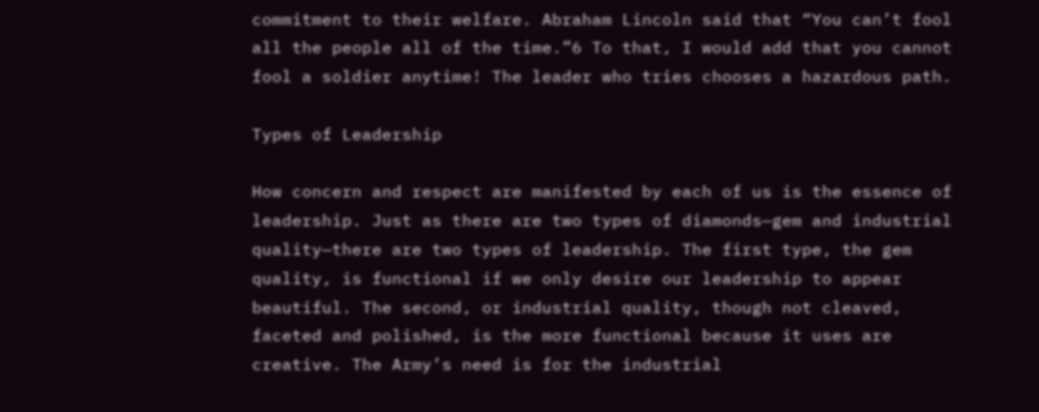commitment to their welfare. Abraham Lincoln said that “You can’t fool all the people all of the time.”6 To that, I would add that you cannot fool a soldier anytime! The leader who tries chooses a hazardous path.

Types of Leadership

How concern and respect are manifested by each of us is the essence of leadership. Just as there are two types of diamonds—gem and industrial quality—there are two types of leadership. The first type, the gem quality, is functional if we only desire our leadership to appear beautiful. The second, or industrial quality, though not cleaved, faceted and polished, is the more functional because it uses are creative. The Army’s need is for the industrial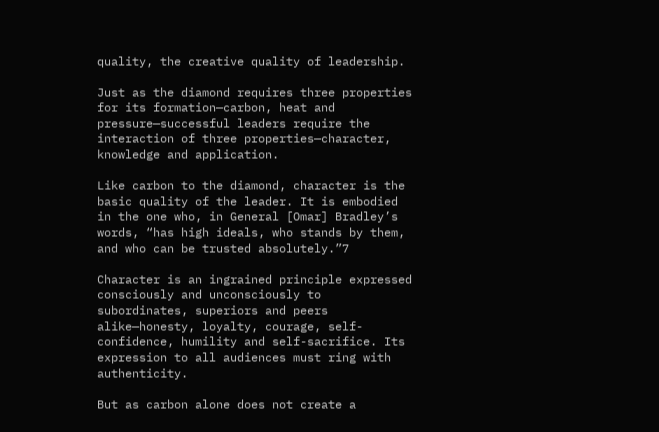quality, the creative quality of leadership.

Just as the diamond requires three properties for its formation—carbon, heat and pressure—successful leaders require the interaction of three properties—character, knowledge and application.

Like carbon to the diamond, character is the basic quality of the leader. It is embodied in the one who, in General [Omar] Bradley’s words, “has high ideals, who stands by them, and who can be trusted absolutely.”7

Character is an ingrained principle expressed consciously and unconsciously to subordinates, superiors and peers alike—honesty, loyalty, courage, self-confidence, humility and self-sacrifice. Its expression to all audiences must ring with authenticity.

But as carbon alone does not create a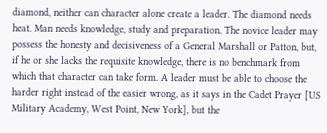diamond, neither can character alone create a leader. The diamond needs heat. Man needs knowledge, study and preparation. The novice leader may possess the honesty and decisiveness of a General Marshall or Patton, but, if he or she lacks the requisite knowledge, there is no benchmark from which that character can take form. A leader must be able to choose the harder right instead of the easier wrong, as it says in the Cadet Prayer [US Military Academy, West Point, New York], but the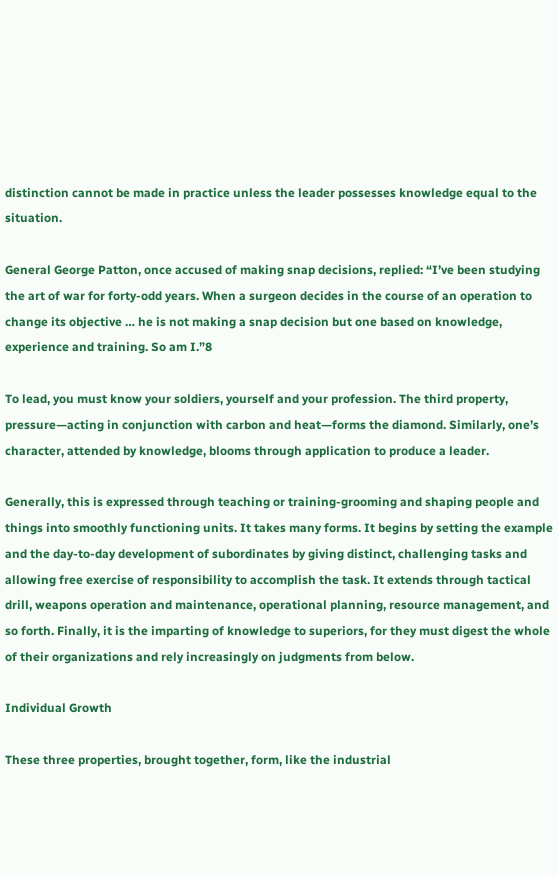distinction cannot be made in practice unless the leader possesses knowledge equal to the situation.

General George Patton, once accused of making snap decisions, replied: “I’ve been studying the art of war for forty-odd years. When a surgeon decides in the course of an operation to change its objective … he is not making a snap decision but one based on knowledge, experience and training. So am I.”8

To lead, you must know your soldiers, yourself and your profession. The third property, pressure—acting in conjunction with carbon and heat—forms the diamond. Similarly, one’s character, attended by knowledge, blooms through application to produce a leader.

Generally, this is expressed through teaching or training-grooming and shaping people and things into smoothly functioning units. It takes many forms. It begins by setting the example and the day-to-day development of subordinates by giving distinct, challenging tasks and allowing free exercise of responsibility to accomplish the task. It extends through tactical drill, weapons operation and maintenance, operational planning, resource management, and so forth. Finally, it is the imparting of knowledge to superiors, for they must digest the whole of their organizations and rely increasingly on judgments from below.

Individual Growth

These three properties, brought together, form, like the industrial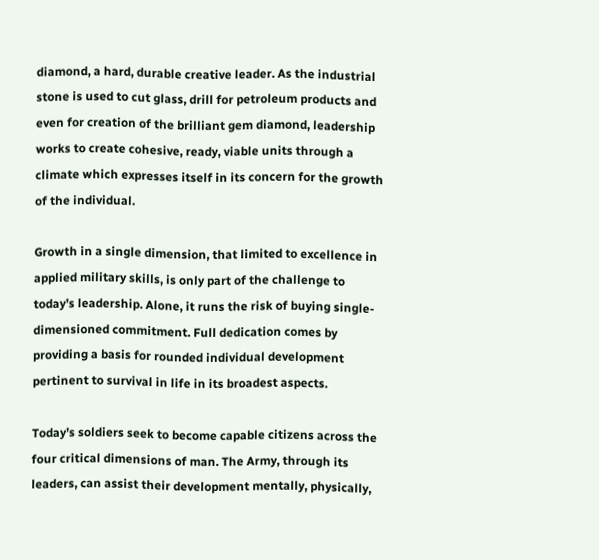diamond, a hard, durable creative leader. As the industrial stone is used to cut glass, drill for petroleum products and even for creation of the brilliant gem diamond, leadership works to create cohesive, ready, viable units through a climate which expresses itself in its concern for the growth of the individual.

Growth in a single dimension, that limited to excellence in applied military skills, is only part of the challenge to today’s leadership. Alone, it runs the risk of buying single-dimensioned commitment. Full dedication comes by providing a basis for rounded individual development pertinent to survival in life in its broadest aspects.

Today’s soldiers seek to become capable citizens across the four critical dimensions of man. The Army, through its leaders, can assist their development mentally, physically,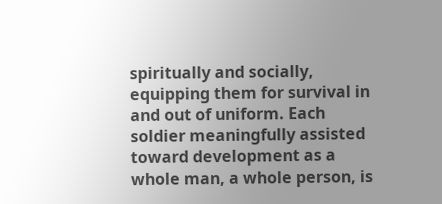spiritually and socially, equipping them for survival in and out of uniform. Each soldier meaningfully assisted toward development as a whole man, a whole person, is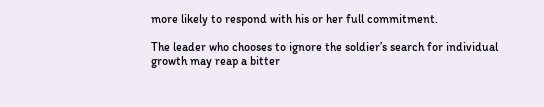more likely to respond with his or her full commitment.

The leader who chooses to ignore the soldier’s search for individual growth may reap a bitter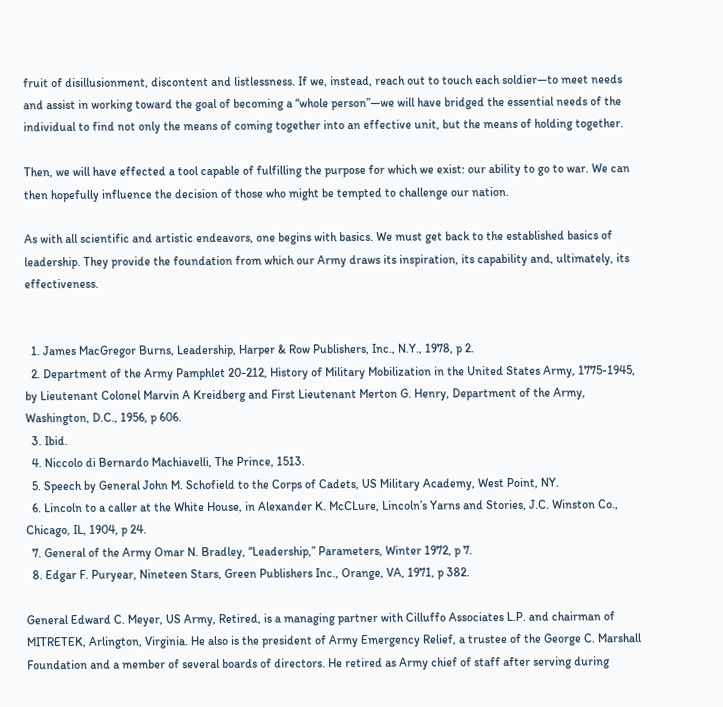fruit of disillusionment, discontent and listlessness. If we, instead, reach out to touch each soldier—to meet needs and assist in working toward the goal of becoming a “whole person”—we will have bridged the essential needs of the individual to find not only the means of coming together into an effective unit, but the means of holding together.

Then, we will have effected a tool capable of fulfilling the purpose for which we exist: our ability to go to war. We can then hopefully influence the decision of those who might be tempted to challenge our nation.

As with all scientific and artistic endeavors, one begins with basics. We must get back to the established basics of leadership. They provide the foundation from which our Army draws its inspiration, its capability and, ultimately, its effectiveness.


  1. James MacGregor Burns, Leadership, Harper & Row Publishers, Inc., N.Y., 1978, p 2.
  2. Department of the Army Pamphlet 20-212, History of Military Mobilization in the United States Army, 1775-1945, by Lieutenant Colonel Marvin A Kreidberg and First Lieutenant Merton G. Henry, Department of the Army, Washington, D.C., 1956, p 606.
  3. Ibid.
  4. Niccolo di Bernardo Machiavelli, The Prince, 1513.
  5. Speech by General John M. Schofield to the Corps of Cadets, US Military Academy, West Point, NY.
  6. Lincoln to a caller at the White House, in Alexander K. McCLure, Lincoln’s Yarns and Stories, J.C. Winston Co., Chicago, IL, 1904, p 24.
  7. General of the Army Omar N. Bradley, “Leadership,” Parameters, Winter 1972, p 7.
  8. Edgar F. Puryear, Nineteen Stars, Green Publishers Inc., Orange, VA, 1971, p 382.

General Edward C. Meyer, US Army, Retired, is a managing partner with Cilluffo Associates L.P. and chairman of MITRETEK, Arlington, Virginia. He also is the president of Army Emergency Relief, a trustee of the George C. Marshall Foundation and a member of several boards of directors. He retired as Army chief of staff after serving during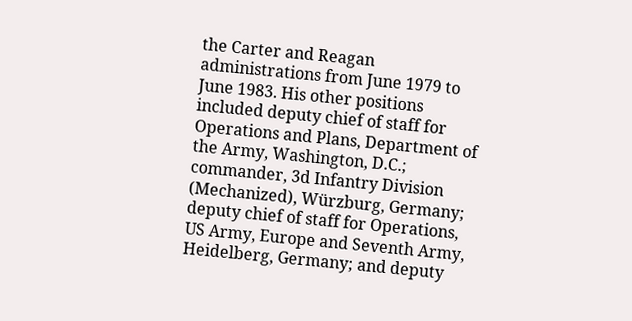the Carter and Reagan administrations from June 1979 to June 1983. His other positions included deputy chief of staff for Operations and Plans, Department of the Army, Washington, D.C.; commander, 3d Infantry Division (Mechanized), Würzburg, Germany; deputy chief of staff for Operations, US Army, Europe and Seventh Army, Heidelberg, Germany; and deputy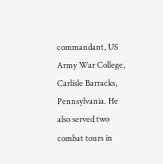commandant, US Army War College, Carlisle Barracks, Pennsylvania. He also served two combat tours in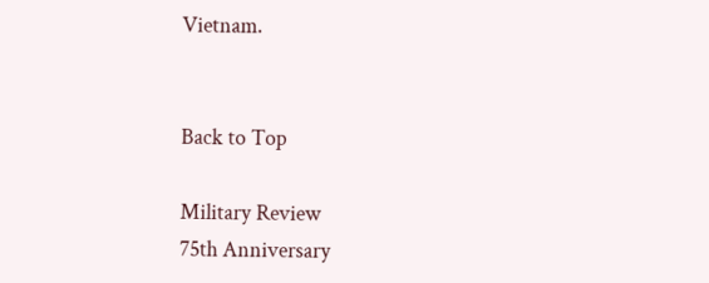Vietnam.


Back to Top

Military Review
75th Anniversary